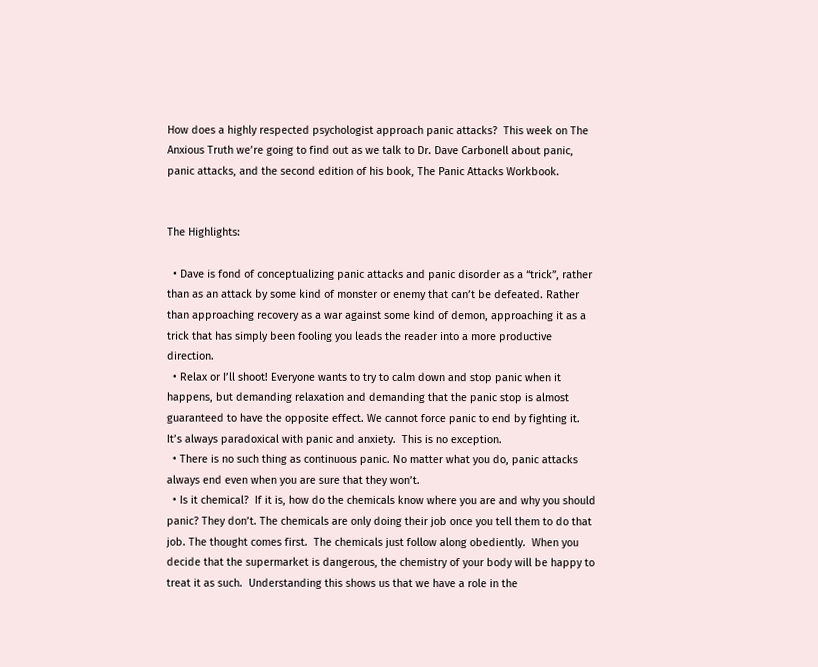How does a highly respected psychologist approach panic attacks?  This week on The Anxious Truth we’re going to find out as we talk to Dr. Dave Carbonell about panic, panic attacks, and the second edition of his book, The Panic Attacks Workbook.


The Highlights:

  • Dave is fond of conceptualizing panic attacks and panic disorder as a “trick”, rather than as an attack by some kind of monster or enemy that can’t be defeated. Rather than approaching recovery as a war against some kind of demon, approaching it as a trick that has simply been fooling you leads the reader into a more productive direction.
  • Relax or I’ll shoot! Everyone wants to try to calm down and stop panic when it happens, but demanding relaxation and demanding that the panic stop is almost guaranteed to have the opposite effect. We cannot force panic to end by fighting it. It’s always paradoxical with panic and anxiety.  This is no exception.
  • There is no such thing as continuous panic. No matter what you do, panic attacks always end even when you are sure that they won’t.
  • Is it chemical?  If it is, how do the chemicals know where you are and why you should panic? They don’t. The chemicals are only doing their job once you tell them to do that job. The thought comes first.  The chemicals just follow along obediently.  When you decide that the supermarket is dangerous, the chemistry of your body will be happy to treat it as such.  Understanding this shows us that we have a role in the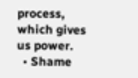process, which gives us power.
  • Shame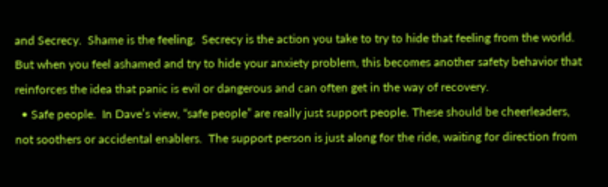and Secrecy.  Shame is the feeling.  Secrecy is the action you take to try to hide that feeling from the world. But when you feel ashamed and try to hide your anxiety problem, this becomes another safety behavior that reinforces the idea that panic is evil or dangerous and can often get in the way of recovery.
  • Safe people.  In Dave’s view, “safe people” are really just support people. These should be cheerleaders, not soothers or accidental enablers.  The support person is just along for the ride, waiting for direction from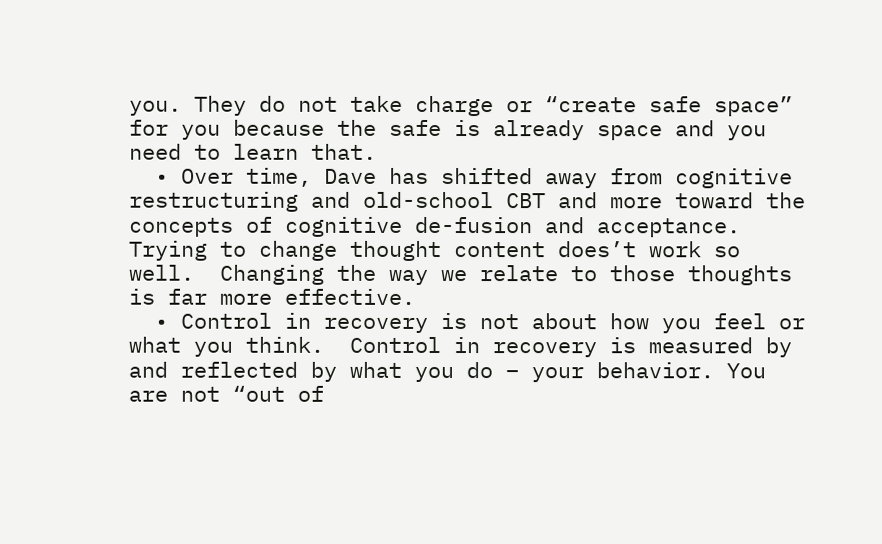you. They do not take charge or “create safe space” for you because the safe is already space and you need to learn that.
  • Over time, Dave has shifted away from cognitive restructuring and old-school CBT and more toward the concepts of cognitive de-fusion and acceptance.  Trying to change thought content does’t work so well.  Changing the way we relate to those thoughts is far more effective.
  • Control in recovery is not about how you feel or what you think.  Control in recovery is measured by and reflected by what you do – your behavior. You are not “out of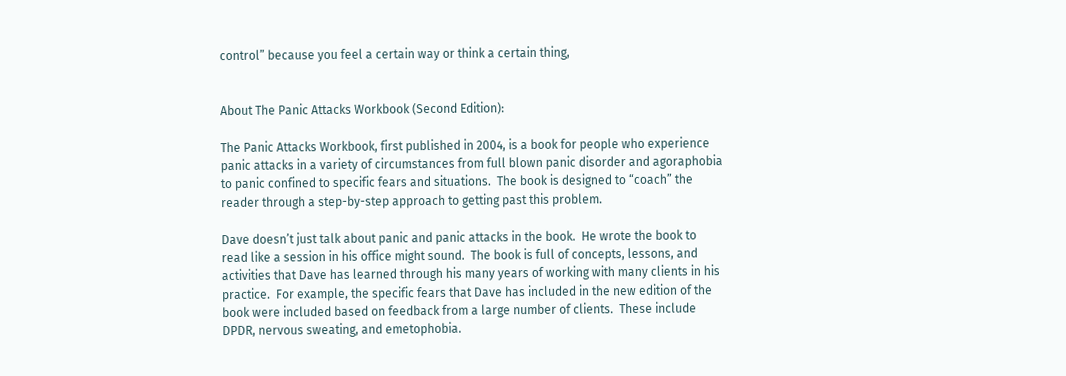control” because you feel a certain way or think a certain thing,


About The Panic Attacks Workbook (Second Edition):

The Panic Attacks Workbook, first published in 2004, is a book for people who experience panic attacks in a variety of circumstances from full blown panic disorder and agoraphobia to panic confined to specific fears and situations.  The book is designed to “coach” the reader through a step-by-step approach to getting past this problem.

Dave doesn’t just talk about panic and panic attacks in the book.  He wrote the book to read like a session in his office might sound.  The book is full of concepts, lessons, and activities that Dave has learned through his many years of working with many clients in his practice.  For example, the specific fears that Dave has included in the new edition of the book were included based on feedback from a large number of clients.  These include DPDR, nervous sweating, and emetophobia.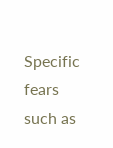Specific fears such as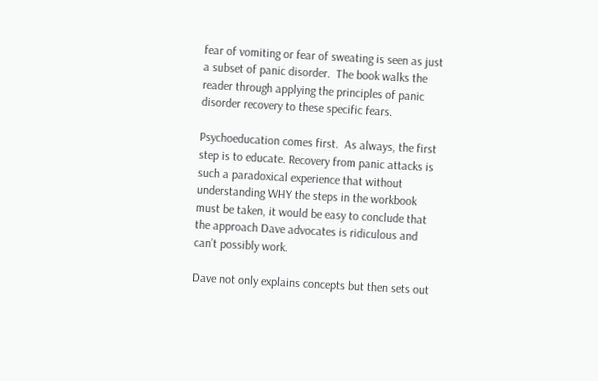fear of vomiting or fear of sweating is seen as just a subset of panic disorder.  The book walks the reader through applying the principles of panic disorder recovery to these specific fears.

Psychoeducation comes first.  As always, the first step is to educate. Recovery from panic attacks is such a paradoxical experience that without understanding WHY the steps in the workbook must be taken, it would be easy to conclude that the approach Dave advocates is ridiculous and can’t possibly work.

Dave not only explains concepts but then sets out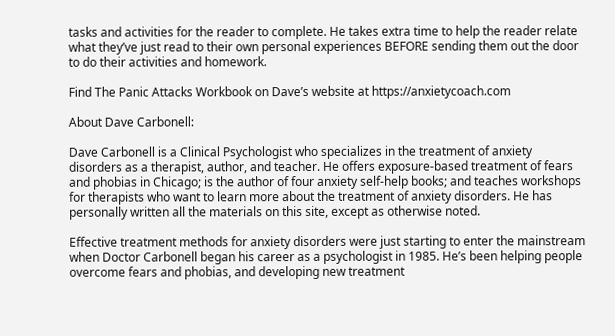tasks and activities for the reader to complete. He takes extra time to help the reader relate what they’ve just read to their own personal experiences BEFORE sending them out the door to do their activities and homework.

Find The Panic Attacks Workbook on Dave’s website at https://anxietycoach.com

About Dave Carbonell:

Dave Carbonell is a Clinical Psychologist who specializes in the treatment of anxiety disorders as a therapist, author, and teacher. He offers exposure-based treatment of fears and phobias in Chicago; is the author of four anxiety self-help books; and teaches workshops for therapists who want to learn more about the treatment of anxiety disorders. He has personally written all the materials on this site, except as otherwise noted.

Effective treatment methods for anxiety disorders were just starting to enter the mainstream when Doctor Carbonell began his career as a psychologist in 1985. He’s been helping people overcome fears and phobias, and developing new treatment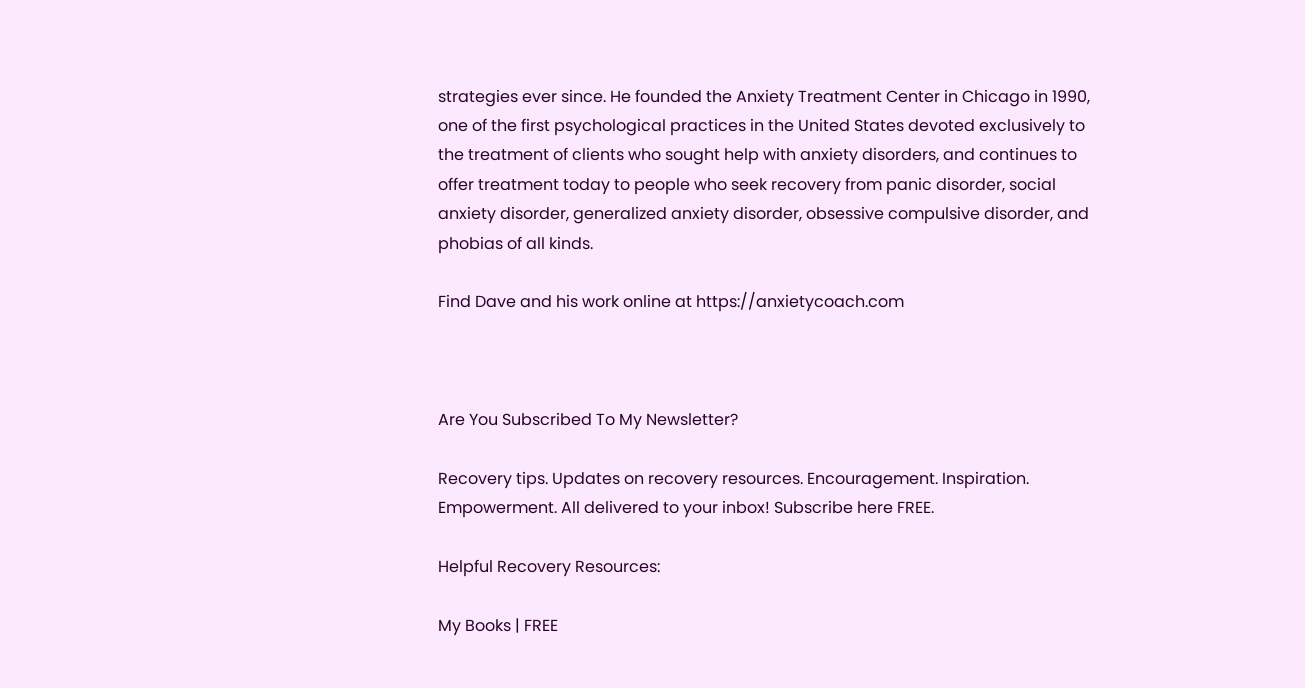strategies ever since. He founded the Anxiety Treatment Center in Chicago in 1990, one of the first psychological practices in the United States devoted exclusively to the treatment of clients who sought help with anxiety disorders, and continues to offer treatment today to people who seek recovery from panic disorder, social anxiety disorder, generalized anxiety disorder, obsessive compulsive disorder, and phobias of all kinds.

Find Dave and his work online at https://anxietycoach.com



Are You Subscribed To My Newsletter?

Recovery tips. Updates on recovery resources. Encouragement. Inspiration. Empowerment. All delivered to your inbox! Subscribe here FREE.

Helpful Recovery Resources:

My Books | FREE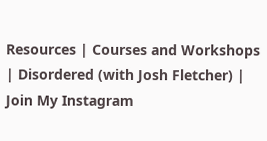Resources | Courses and Workshops | Disordered (with Josh Fletcher) | Join My Instagram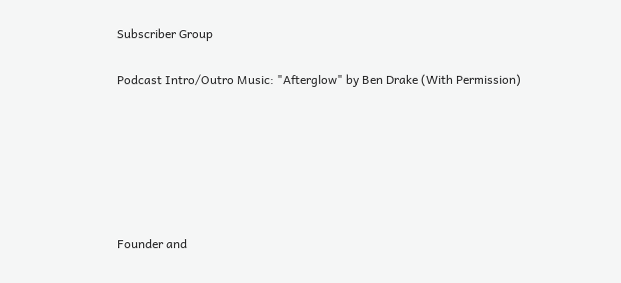Subscriber Group

Podcast Intro/Outro Music: "Afterglow" by Ben Drake (With Permission)






Founder and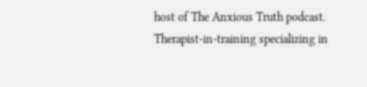host of The Anxious Truth podcast. Therapist-in-training specializing in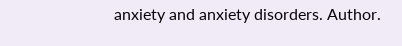anxiety and anxiety disorders. Author.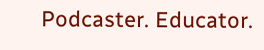Podcaster. Educator.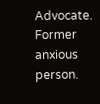Advocate. Former anxious person.